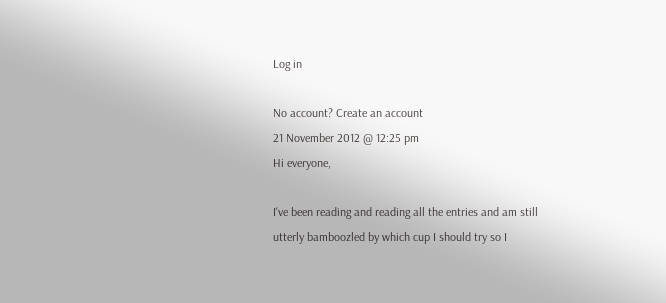Log in

No account? Create an account
21 November 2012 @ 12:25 pm
Hi everyone,

I've been reading and reading all the entries and am still utterly bamboozled by which cup I should try so I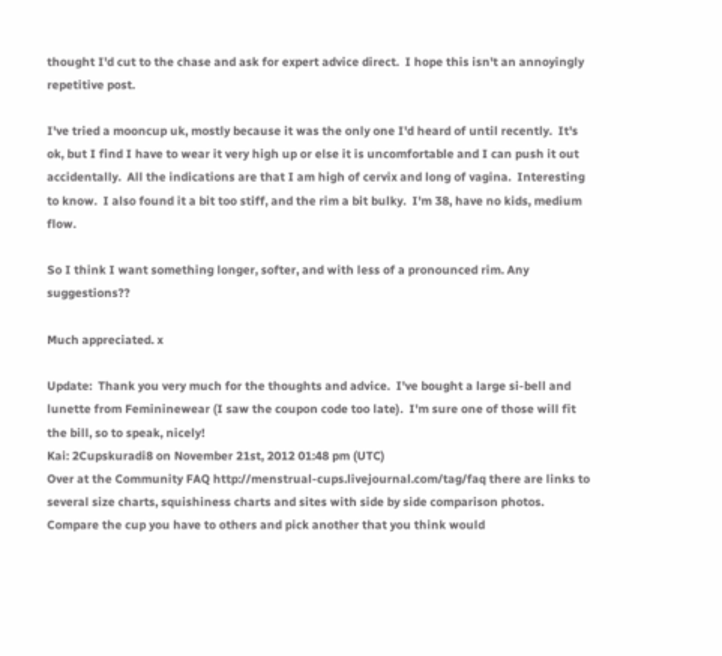thought I'd cut to the chase and ask for expert advice direct.  I hope this isn't an annoyingly repetitive post.

I've tried a mooncup uk, mostly because it was the only one I'd heard of until recently.  It's ok, but I find I have to wear it very high up or else it is uncomfortable and I can push it out accidentally.  All the indications are that I am high of cervix and long of vagina.  Interesting to know.  I also found it a bit too stiff, and the rim a bit bulky.  I'm 38, have no kids, medium flow.

So I think I want something longer, softer, and with less of a pronounced rim. Any suggestions??

Much appreciated. x

Update:  Thank you very much for the thoughts and advice.  I've bought a large si-bell and lunette from Femininewear (I saw the coupon code too late).  I'm sure one of those will fit the bill, so to speak, nicely!
Kai: 2Cupskuradi8 on November 21st, 2012 01:48 pm (UTC)
Over at the Community FAQ http://menstrual-cups.livejournal.com/tag/faq there are links to several size charts, squishiness charts and sites with side by side comparison photos. Compare the cup you have to others and pick another that you think would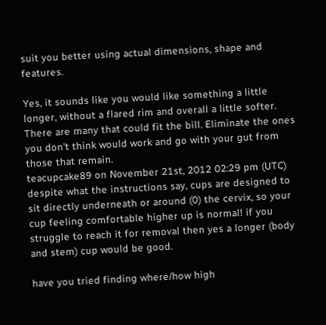suit you better using actual dimensions, shape and features.

Yes, it sounds like you would like something a little longer, without a flared rim and overall a little softer. There are many that could fit the bill. Eliminate the ones you don't think would work and go with your gut from those that remain.
teacupcake89 on November 21st, 2012 02:29 pm (UTC)
despite what the instructions say, cups are designed to sit directly underneath or around (0) the cervix, so your cup feeling comfortable higher up is normal! if you struggle to reach it for removal then yes a longer (body and stem) cup would be good.

have you tried finding where/how high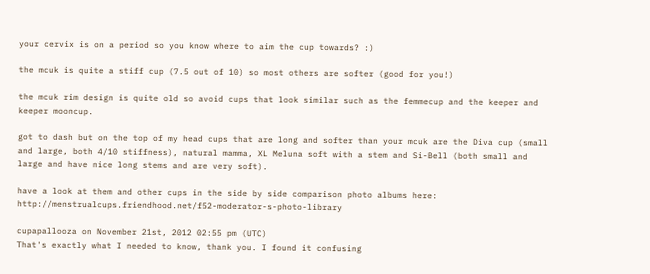your cervix is on a period so you know where to aim the cup towards? :)

the mcuk is quite a stiff cup (7.5 out of 10) so most others are softer (good for you!)

the mcuk rim design is quite old so avoid cups that look similar such as the femmecup and the keeper and keeper mooncup.

got to dash but on the top of my head cups that are long and softer than your mcuk are the Diva cup (small and large, both 4/10 stiffness), natural mamma, XL Meluna soft with a stem and Si-Bell (both small and large and have nice long stems and are very soft).

have a look at them and other cups in the side by side comparison photo albums here: http://menstrualcups.friendhood.net/f52-moderator-s-photo-library

cupapallooza on November 21st, 2012 02:55 pm (UTC)
That's exactly what I needed to know, thank you. I found it confusing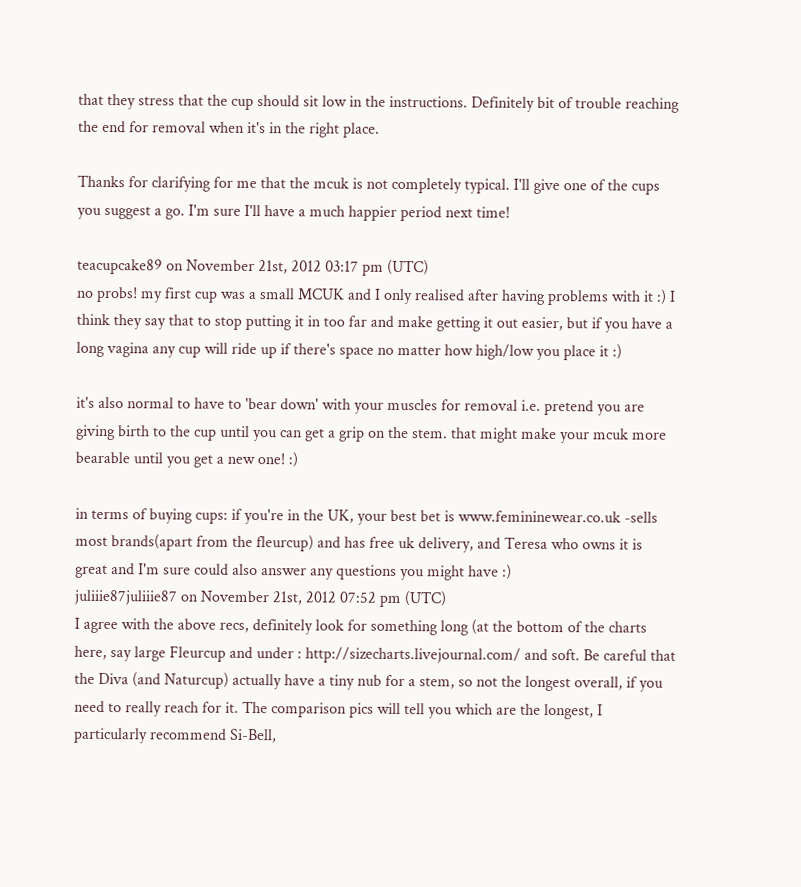that they stress that the cup should sit low in the instructions. Definitely bit of trouble reaching the end for removal when it's in the right place.

Thanks for clarifying for me that the mcuk is not completely typical. I'll give one of the cups you suggest a go. I'm sure I'll have a much happier period next time!

teacupcake89 on November 21st, 2012 03:17 pm (UTC)
no probs! my first cup was a small MCUK and I only realised after having problems with it :) I think they say that to stop putting it in too far and make getting it out easier, but if you have a long vagina any cup will ride up if there's space no matter how high/low you place it :)

it's also normal to have to 'bear down' with your muscles for removal i.e. pretend you are giving birth to the cup until you can get a grip on the stem. that might make your mcuk more bearable until you get a new one! :)

in terms of buying cups: if you're in the UK, your best bet is www.femininewear.co.uk -sells most brands(apart from the fleurcup) and has free uk delivery, and Teresa who owns it is great and I'm sure could also answer any questions you might have :)
juliiie87juliiie87 on November 21st, 2012 07:52 pm (UTC)
I agree with the above recs, definitely look for something long (at the bottom of the charts here, say large Fleurcup and under : http://sizecharts.livejournal.com/ and soft. Be careful that the Diva (and Naturcup) actually have a tiny nub for a stem, so not the longest overall, if you need to really reach for it. The comparison pics will tell you which are the longest, I particularly recommend Si-Bell,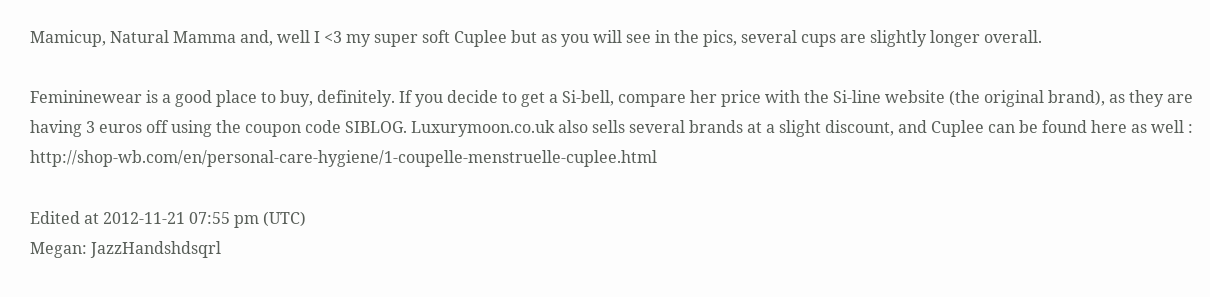Mamicup, Natural Mamma and, well I <3 my super soft Cuplee but as you will see in the pics, several cups are slightly longer overall.

Femininewear is a good place to buy, definitely. If you decide to get a Si-bell, compare her price with the Si-line website (the original brand), as they are having 3 euros off using the coupon code SIBLOG. Luxurymoon.co.uk also sells several brands at a slight discount, and Cuplee can be found here as well : http://shop-wb.com/en/personal-care-hygiene/1-coupelle-menstruelle-cuplee.html

Edited at 2012-11-21 07:55 pm (UTC)
Megan: JazzHandshdsqrl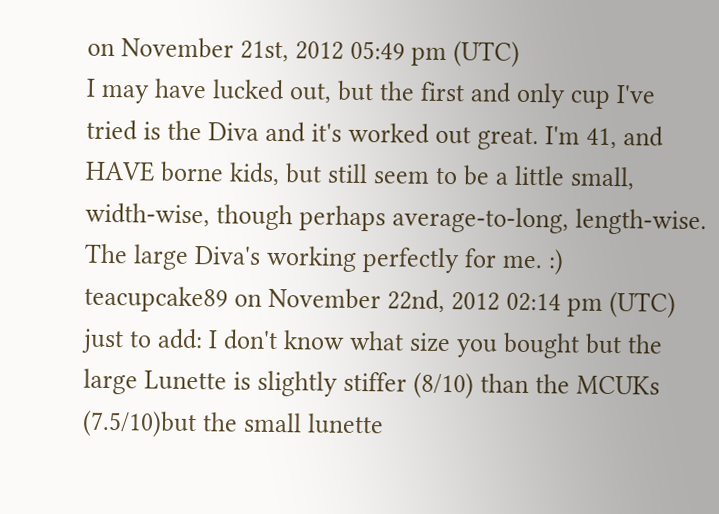on November 21st, 2012 05:49 pm (UTC)
I may have lucked out, but the first and only cup I've tried is the Diva and it's worked out great. I'm 41, and HAVE borne kids, but still seem to be a little small, width-wise, though perhaps average-to-long, length-wise. The large Diva's working perfectly for me. :)
teacupcake89 on November 22nd, 2012 02:14 pm (UTC)
just to add: I don't know what size you bought but the large Lunette is slightly stiffer (8/10) than the MCUKs (7.5/10)but the small lunette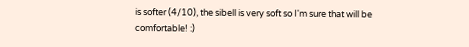is softer (4/10), the sibell is very soft so I'm sure that will be comfortable! :)